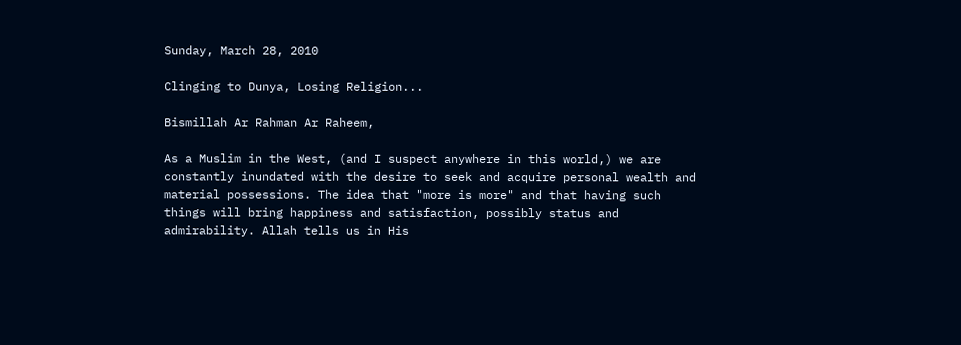Sunday, March 28, 2010

Clinging to Dunya, Losing Religion...

Bismillah Ar Rahman Ar Raheem,

As a Muslim in the West, (and I suspect anywhere in this world,) we are constantly inundated with the desire to seek and acquire personal wealth and material possessions. The idea that "more is more" and that having such things will bring happiness and satisfaction, possibly status and admirability. Allah tells us in His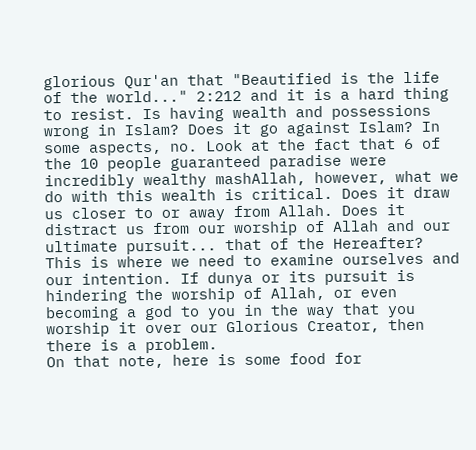glorious Qur'an that "Beautified is the life of the world..." 2:212 and it is a hard thing to resist. Is having wealth and possessions wrong in Islam? Does it go against Islam? In some aspects, no. Look at the fact that 6 of the 10 people guaranteed paradise were incredibly wealthy mashAllah, however, what we do with this wealth is critical. Does it draw us closer to or away from Allah. Does it distract us from our worship of Allah and our ultimate pursuit... that of the Hereafter? This is where we need to examine ourselves and our intention. If dunya or its pursuit is hindering the worship of Allah, or even becoming a god to you in the way that you worship it over our Glorious Creator, then there is a problem.
On that note, here is some food for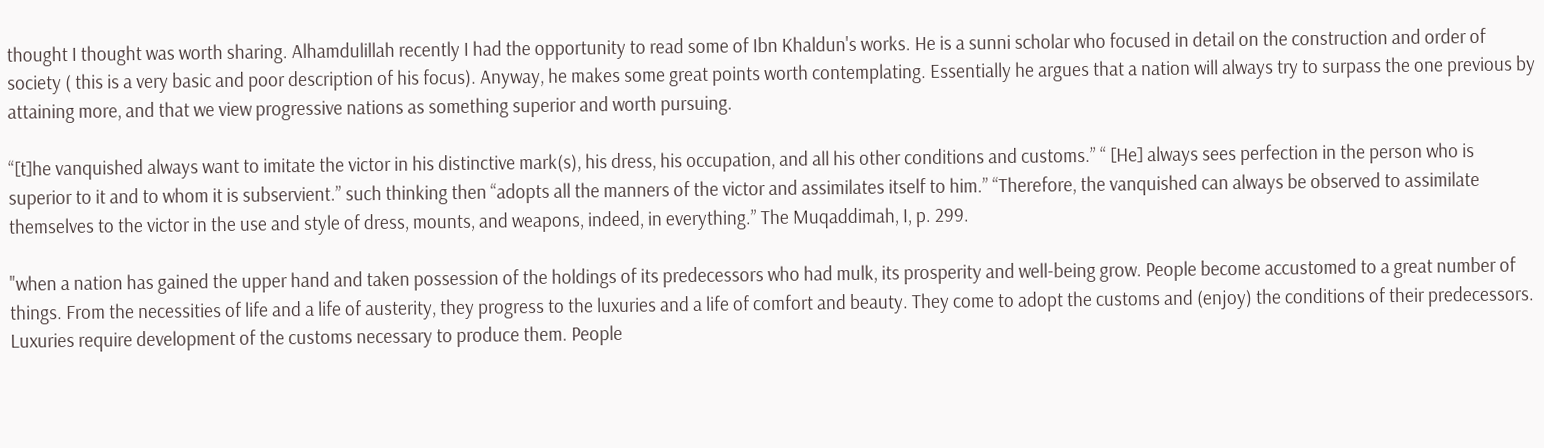thought I thought was worth sharing. Alhamdulillah recently I had the opportunity to read some of Ibn Khaldun's works. He is a sunni scholar who focused in detail on the construction and order of society ( this is a very basic and poor description of his focus). Anyway, he makes some great points worth contemplating. Essentially he argues that a nation will always try to surpass the one previous by attaining more, and that we view progressive nations as something superior and worth pursuing.

“[t]he vanquished always want to imitate the victor in his distinctive mark(s), his dress, his occupation, and all his other conditions and customs.” “ [He] always sees perfection in the person who is superior to it and to whom it is subservient.” such thinking then “adopts all the manners of the victor and assimilates itself to him.” “Therefore, the vanquished can always be observed to assimilate themselves to the victor in the use and style of dress, mounts, and weapons, indeed, in everything.” The Muqaddimah, I, p. 299.

"when a nation has gained the upper hand and taken possession of the holdings of its predecessors who had mulk, its prosperity and well-being grow. People become accustomed to a great number of things. From the necessities of life and a life of austerity, they progress to the luxuries and a life of comfort and beauty. They come to adopt the customs and (enjoy) the conditions of their predecessors. Luxuries require development of the customs necessary to produce them. People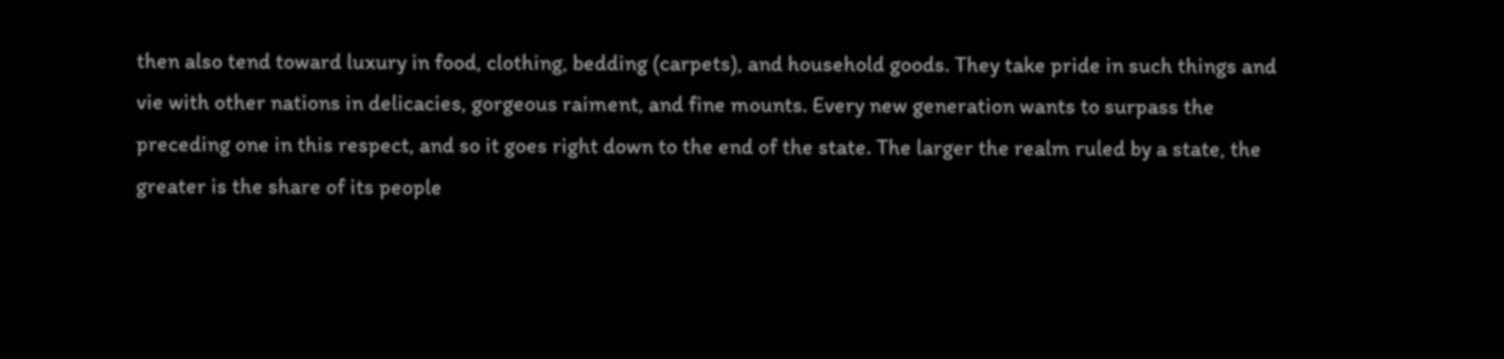then also tend toward luxury in food, clothing, bedding (carpets), and household goods. They take pride in such things and vie with other nations in delicacies, gorgeous raiment, and fine mounts. Every new generation wants to surpass the preceding one in this respect, and so it goes right down to the end of the state. The larger the realm ruled by a state, the greater is the share of its people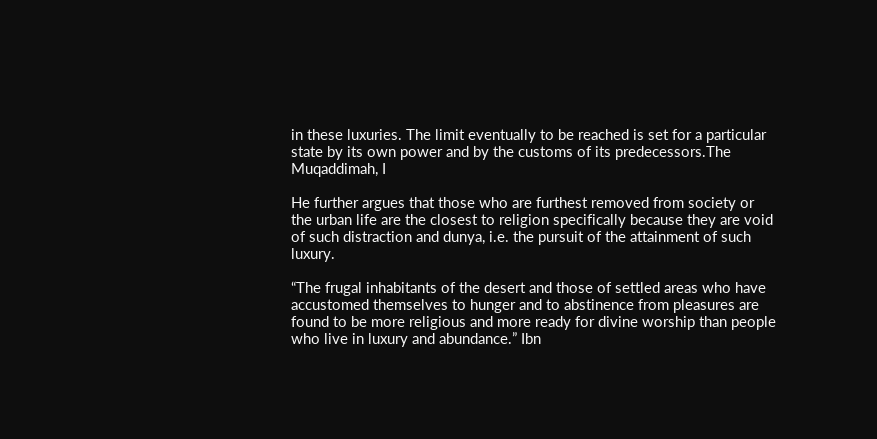in these luxuries. The limit eventually to be reached is set for a particular state by its own power and by the customs of its predecessors.The Muqaddimah, I

He further argues that those who are furthest removed from society or the urban life are the closest to religion specifically because they are void of such distraction and dunya, i.e. the pursuit of the attainment of such luxury.

“The frugal inhabitants of the desert and those of settled areas who have accustomed themselves to hunger and to abstinence from pleasures are found to be more religious and more ready for divine worship than people who live in luxury and abundance.” Ibn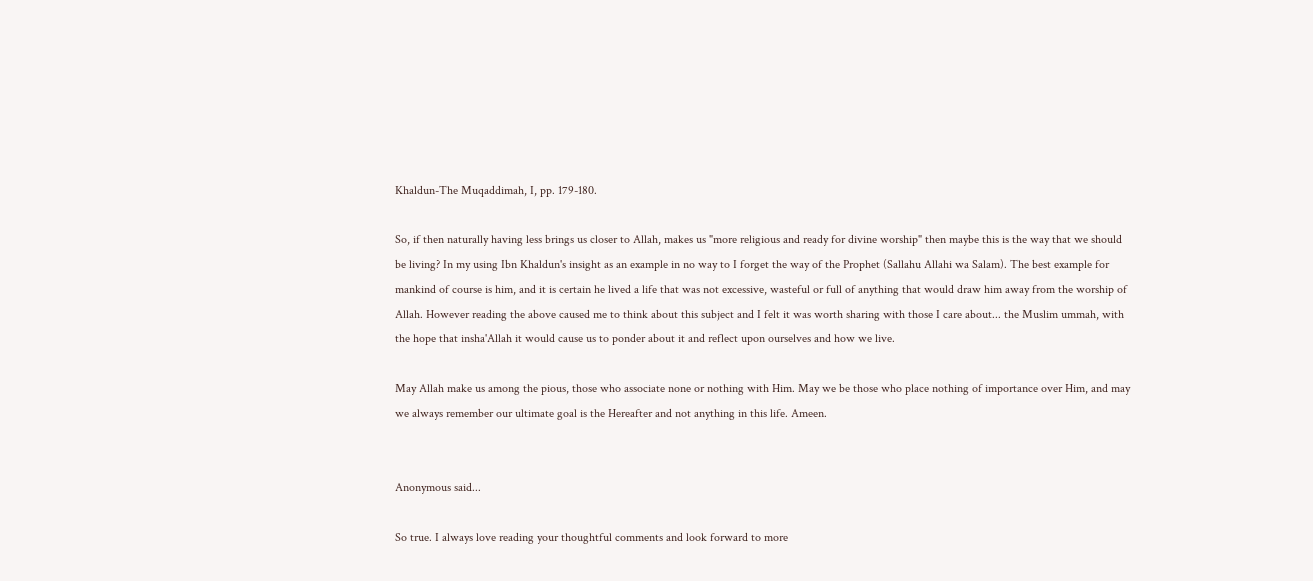Khaldun-The Muqaddimah, I, pp. 179-180.

So, if then naturally having less brings us closer to Allah, makes us "more religious and ready for divine worship" then maybe this is the way that we should be living? In my using Ibn Khaldun's insight as an example in no way to I forget the way of the Prophet (Sallahu Allahi wa Salam). The best example for mankind of course is him, and it is certain he lived a life that was not excessive, wasteful or full of anything that would draw him away from the worship of Allah. However reading the above caused me to think about this subject and I felt it was worth sharing with those I care about... the Muslim ummah, with the hope that insha'Allah it would cause us to ponder about it and reflect upon ourselves and how we live.

May Allah make us among the pious, those who associate none or nothing with Him. May we be those who place nothing of importance over Him, and may we always remember our ultimate goal is the Hereafter and not anything in this life. Ameen.


Anonymous said...

So true. I always love reading your thoughtful comments and look forward to more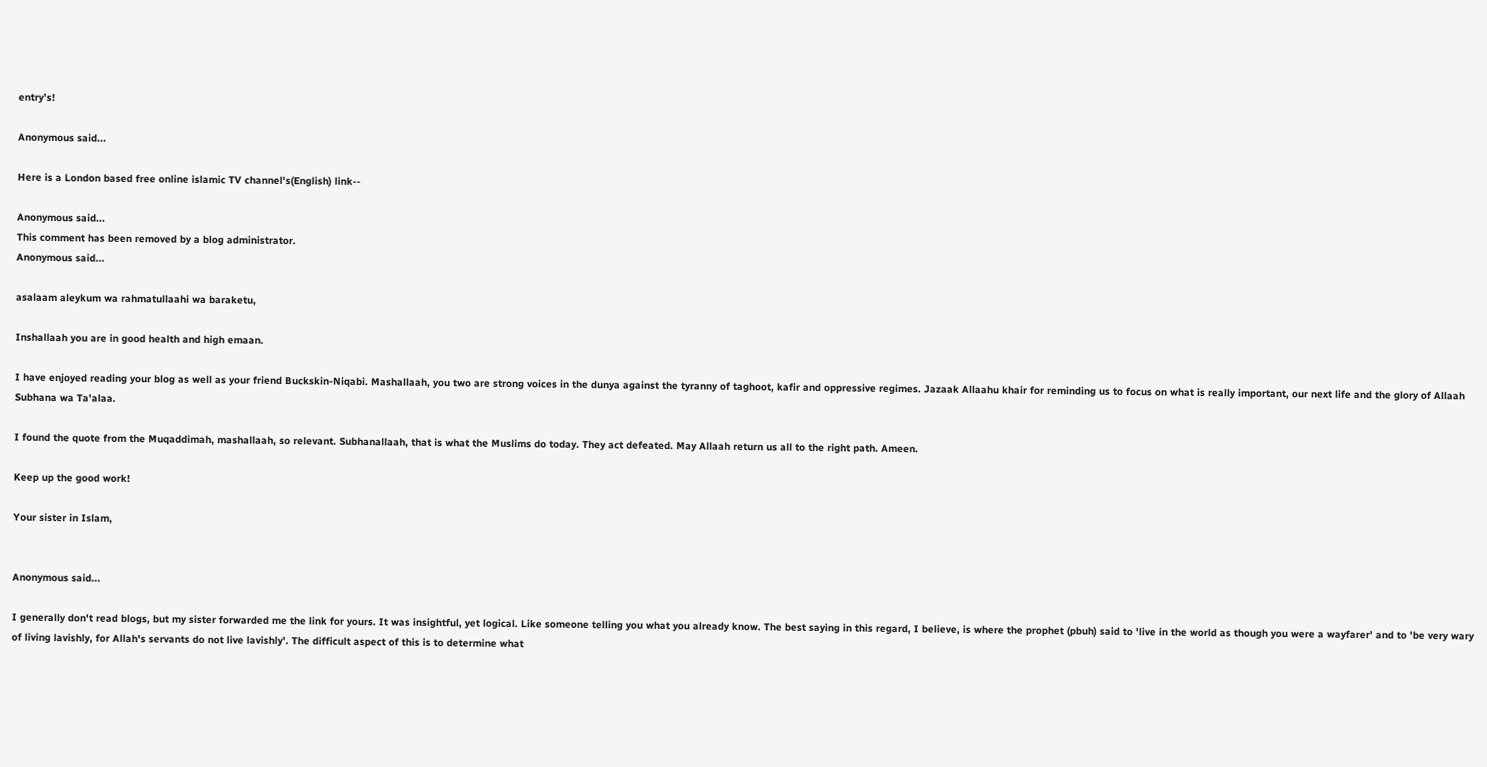entry’s!

Anonymous said...

Here is a London based free online islamic TV channel's(English) link--

Anonymous said...
This comment has been removed by a blog administrator.
Anonymous said...

asalaam aleykum wa rahmatullaahi wa baraketu,

Inshallaah you are in good health and high emaan.

I have enjoyed reading your blog as well as your friend Buckskin-Niqabi. Mashallaah, you two are strong voices in the dunya against the tyranny of taghoot, kafir and oppressive regimes. Jazaak Allaahu khair for reminding us to focus on what is really important, our next life and the glory of Allaah Subhana wa Ta'alaa.

I found the quote from the Muqaddimah, mashallaah, so relevant. Subhanallaah, that is what the Muslims do today. They act defeated. May Allaah return us all to the right path. Ameen.

Keep up the good work!

Your sister in Islam,


Anonymous said...

I generally don't read blogs, but my sister forwarded me the link for yours. It was insightful, yet logical. Like someone telling you what you already know. The best saying in this regard, I believe, is where the prophet (pbuh) said to 'live in the world as though you were a wayfarer' and to 'be very wary of living lavishly, for Allah's servants do not live lavishly'. The difficult aspect of this is to determine what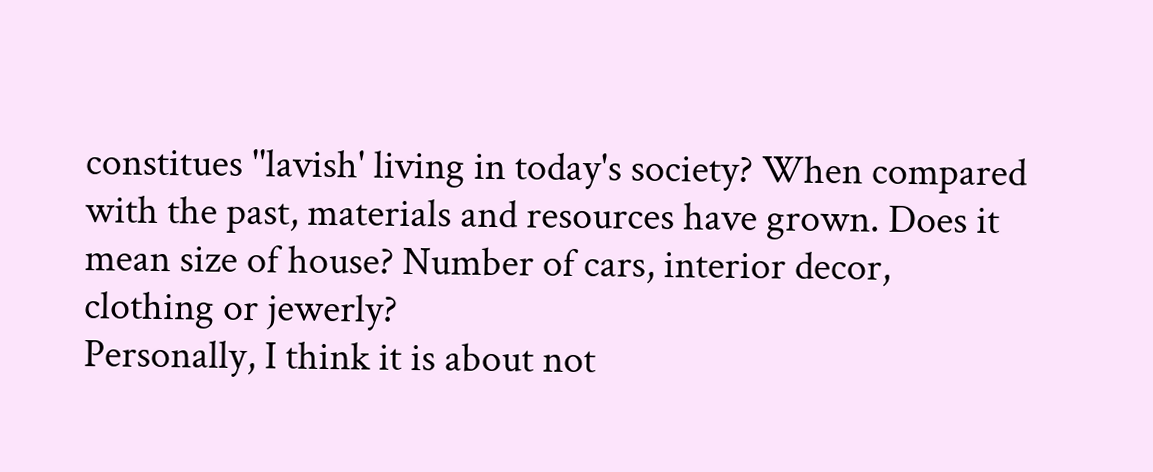constitues ''lavish' living in today's society? When compared with the past, materials and resources have grown. Does it mean size of house? Number of cars, interior decor, clothing or jewerly?
Personally, I think it is about not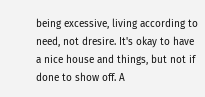being excessive, living according to need, not dresire. It's okay to have a nice house and things, but not if done to show off. A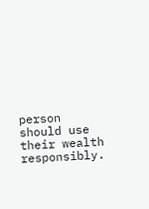person should use their wealth responsibly.